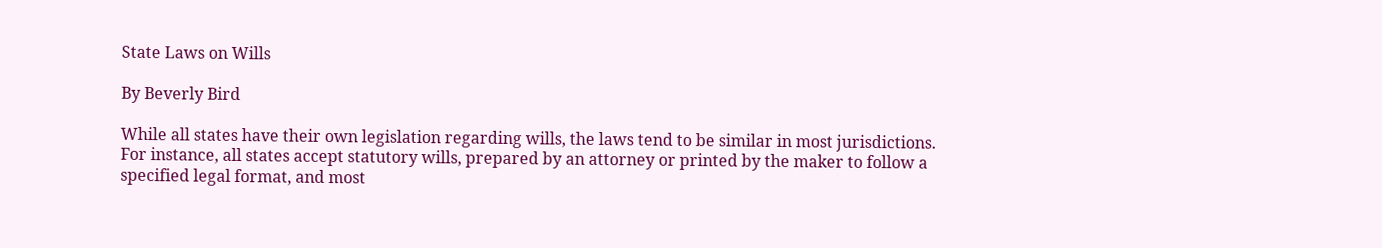State Laws on Wills

By Beverly Bird

While all states have their own legislation regarding wills, the laws tend to be similar in most jurisdictions. For instance, all states accept statutory wills, prepared by an attorney or printed by the maker to follow a specified legal format, and most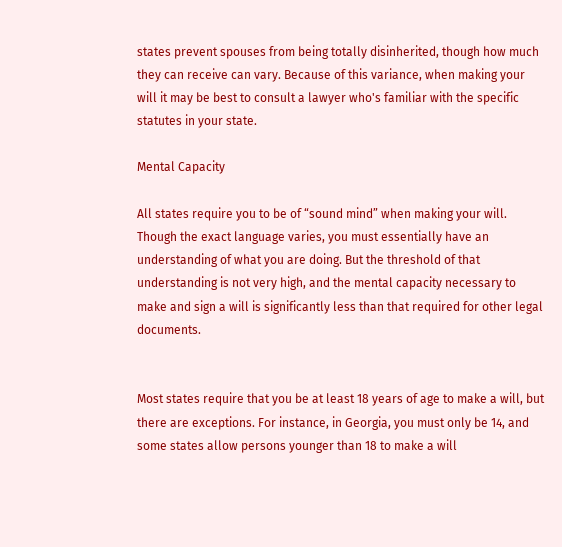states prevent spouses from being totally disinherited, though how much they can receive can vary. Because of this variance, when making your will it may be best to consult a lawyer who's familiar with the specific statutes in your state.

Mental Capacity

All states require you to be of “sound mind” when making your will. Though the exact language varies, you must essentially have an understanding of what you are doing. But the threshold of that understanding is not very high, and the mental capacity necessary to make and sign a will is significantly less than that required for other legal documents.


Most states require that you be at least 18 years of age to make a will, but there are exceptions. For instance, in Georgia, you must only be 14, and some states allow persons younger than 18 to make a will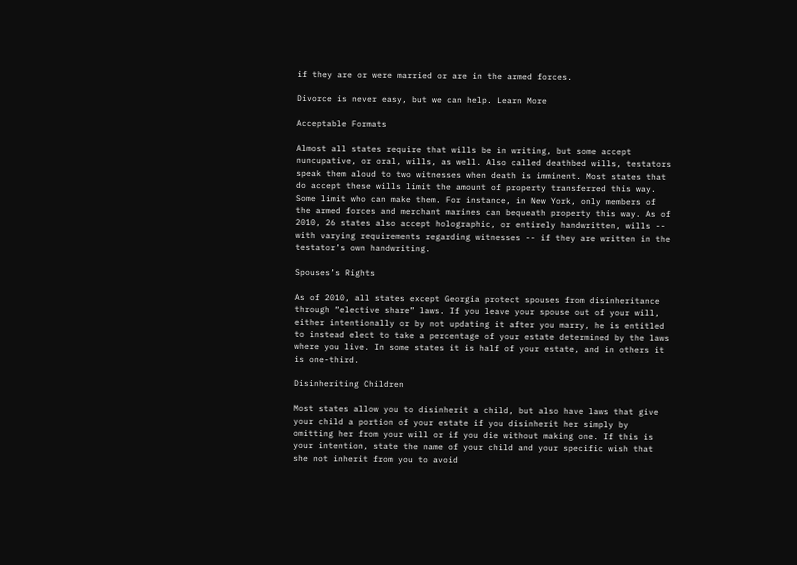if they are or were married or are in the armed forces.

Divorce is never easy, but we can help. Learn More

Acceptable Formats

Almost all states require that wills be in writing, but some accept nuncupative, or oral, wills, as well. Also called deathbed wills, testators speak them aloud to two witnesses when death is imminent. Most states that do accept these wills limit the amount of property transferred this way. Some limit who can make them. For instance, in New York, only members of the armed forces and merchant marines can bequeath property this way. As of 2010, 26 states also accept holographic, or entirely handwritten, wills -- with varying requirements regarding witnesses -- if they are written in the testator’s own handwriting.

Spouses’s Rights

As of 2010, all states except Georgia protect spouses from disinheritance through “elective share” laws. If you leave your spouse out of your will, either intentionally or by not updating it after you marry, he is entitled to instead elect to take a percentage of your estate determined by the laws where you live. In some states it is half of your estate, and in others it is one-third.

Disinheriting Children

Most states allow you to disinherit a child, but also have laws that give your child a portion of your estate if you disinherit her simply by omitting her from your will or if you die without making one. If this is your intention, state the name of your child and your specific wish that she not inherit from you to avoid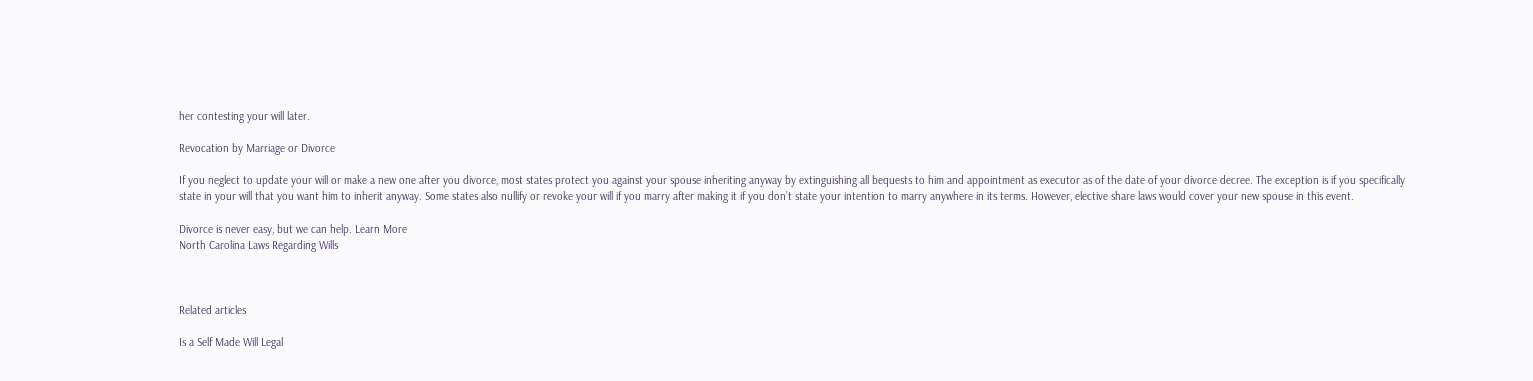her contesting your will later.

Revocation by Marriage or Divorce

If you neglect to update your will or make a new one after you divorce, most states protect you against your spouse inheriting anyway by extinguishing all bequests to him and appointment as executor as of the date of your divorce decree. The exception is if you specifically state in your will that you want him to inherit anyway. Some states also nullify or revoke your will if you marry after making it if you don’t state your intention to marry anywhere in its terms. However, elective share laws would cover your new spouse in this event.

Divorce is never easy, but we can help. Learn More
North Carolina Laws Regarding Wills



Related articles

Is a Self Made Will Legal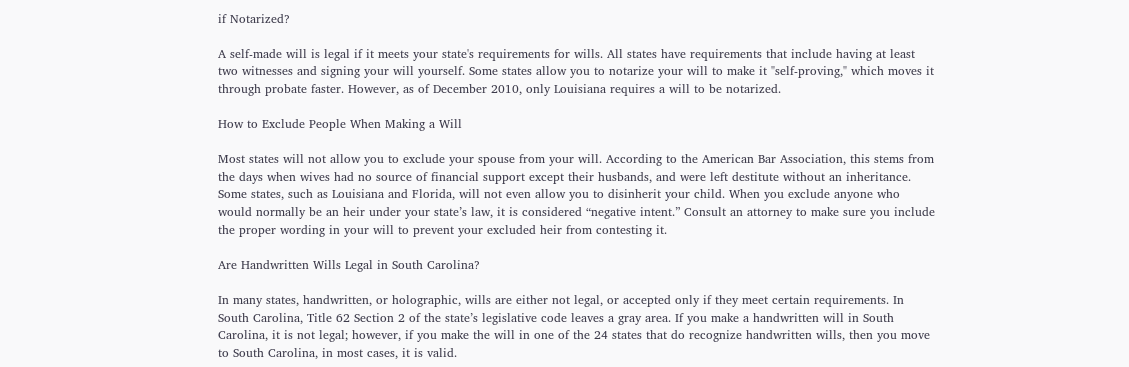if Notarized?

A self-made will is legal if it meets your state's requirements for wills. All states have requirements that include having at least two witnesses and signing your will yourself. Some states allow you to notarize your will to make it "self-proving," which moves it through probate faster. However, as of December 2010, only Louisiana requires a will to be notarized.

How to Exclude People When Making a Will

Most states will not allow you to exclude your spouse from your will. According to the American Bar Association, this stems from the days when wives had no source of financial support except their husbands, and were left destitute without an inheritance. Some states, such as Louisiana and Florida, will not even allow you to disinherit your child. When you exclude anyone who would normally be an heir under your state’s law, it is considered “negative intent.” Consult an attorney to make sure you include the proper wording in your will to prevent your excluded heir from contesting it.

Are Handwritten Wills Legal in South Carolina?

In many states, handwritten, or holographic, wills are either not legal, or accepted only if they meet certain requirements. In South Carolina, Title 62 Section 2 of the state’s legislative code leaves a gray area. If you make a handwritten will in South Carolina, it is not legal; however, if you make the will in one of the 24 states that do recognize handwritten wills, then you move to South Carolina, in most cases, it is valid.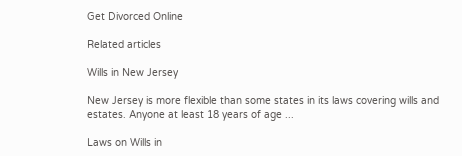Get Divorced Online

Related articles

Wills in New Jersey

New Jersey is more flexible than some states in its laws covering wills and estates. Anyone at least 18 years of age ...

Laws on Wills in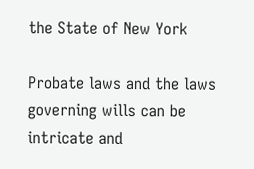the State of New York

Probate laws and the laws governing wills can be intricate and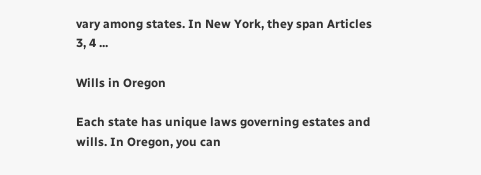vary among states. In New York, they span Articles 3, 4 ...

Wills in Oregon

Each state has unique laws governing estates and wills. In Oregon, you can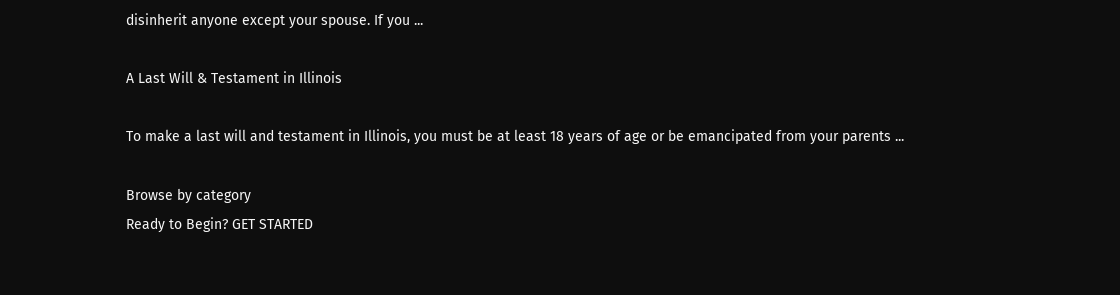disinherit anyone except your spouse. If you ...

A Last Will & Testament in Illinois

To make a last will and testament in Illinois, you must be at least 18 years of age or be emancipated from your parents ...

Browse by category
Ready to Begin? GET STARTED